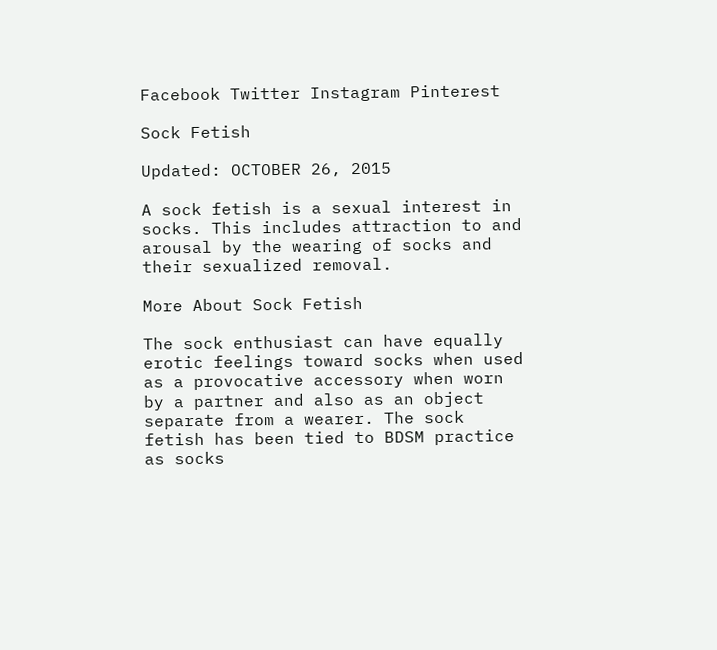Facebook Twitter Instagram Pinterest

Sock Fetish

Updated: OCTOBER 26, 2015

A sock fetish is a sexual interest in socks. This includes attraction to and arousal by the wearing of socks and their sexualized removal.

More About Sock Fetish

The sock enthusiast can have equally erotic feelings toward socks when used as a provocative accessory when worn by a partner and also as an object separate from a wearer. The sock fetish has been tied to BDSM practice as socks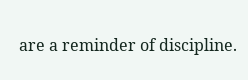are a reminder of discipline.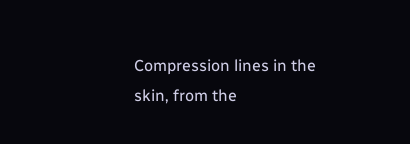Compression lines in the skin, from the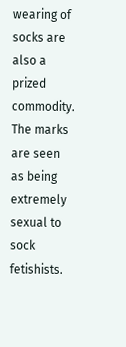wearing of socks are also a prized commodity. The marks are seen as being extremely sexual to sock fetishists.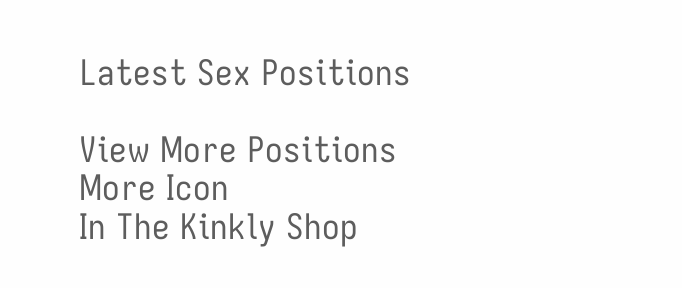Latest Sex Positions

View More Positions More Icon
In The Kinkly Shop